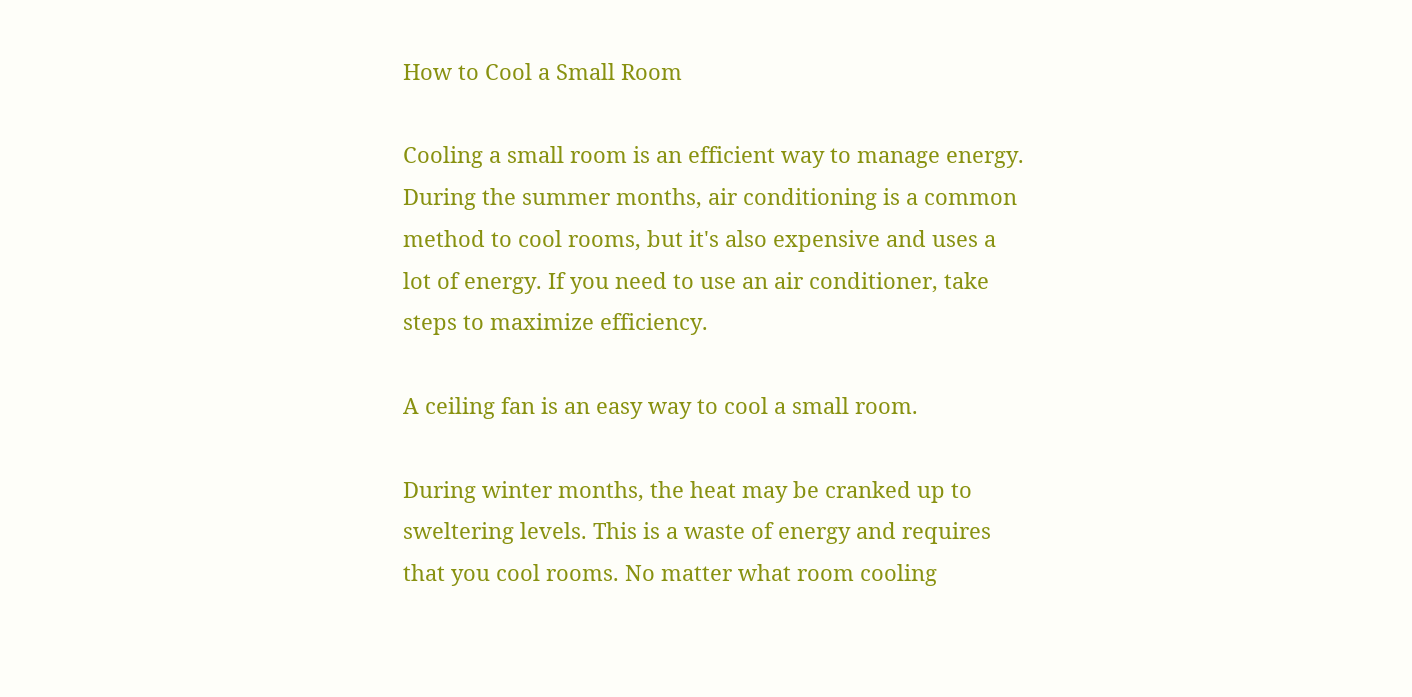How to Cool a Small Room

Cooling a small room is an efficient way to manage energy. During the summer months, air conditioning is a common method to cool rooms, but it's also expensive and uses a lot of energy. If you need to use an air conditioner, take steps to maximize efficiency.

A ceiling fan is an easy way to cool a small room.

During winter months, the heat may be cranked up to sweltering levels. This is a waste of energy and requires that you cool rooms. No matter what room cooling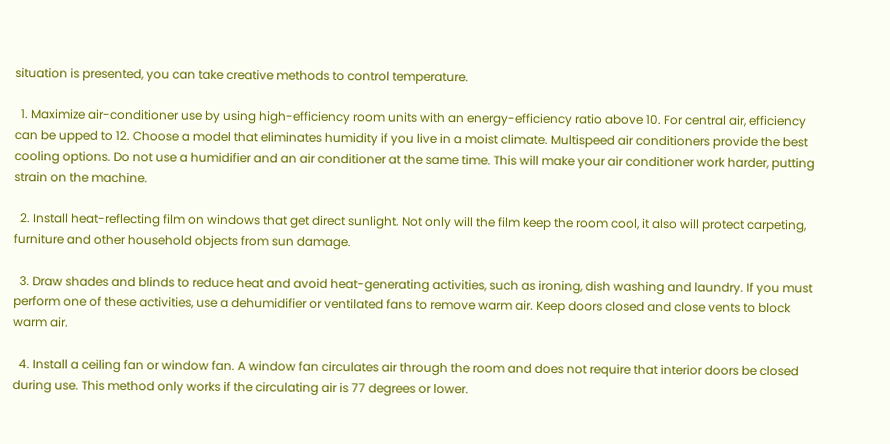situation is presented, you can take creative methods to control temperature.

  1. Maximize air-conditioner use by using high-efficiency room units with an energy-efficiency ratio above 10. For central air, efficiency can be upped to 12. Choose a model that eliminates humidity if you live in a moist climate. Multispeed air conditioners provide the best cooling options. Do not use a humidifier and an air conditioner at the same time. This will make your air conditioner work harder, putting strain on the machine.

  2. Install heat-reflecting film on windows that get direct sunlight. Not only will the film keep the room cool, it also will protect carpeting, furniture and other household objects from sun damage.

  3. Draw shades and blinds to reduce heat and avoid heat-generating activities, such as ironing, dish washing and laundry. If you must perform one of these activities, use a dehumidifier or ventilated fans to remove warm air. Keep doors closed and close vents to block warm air.

  4. Install a ceiling fan or window fan. A window fan circulates air through the room and does not require that interior doors be closed during use. This method only works if the circulating air is 77 degrees or lower.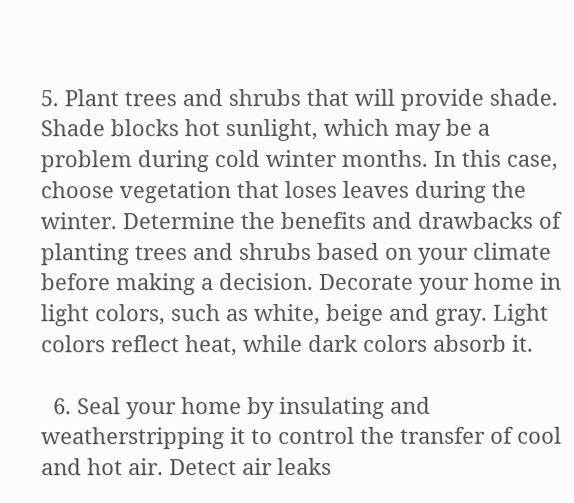5. Plant trees and shrubs that will provide shade. Shade blocks hot sunlight, which may be a problem during cold winter months. In this case, choose vegetation that loses leaves during the winter. Determine the benefits and drawbacks of planting trees and shrubs based on your climate before making a decision. Decorate your home in light colors, such as white, beige and gray. Light colors reflect heat, while dark colors absorb it.

  6. Seal your home by insulating and weatherstripping it to control the transfer of cool and hot air. Detect air leaks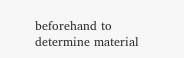beforehand to determine material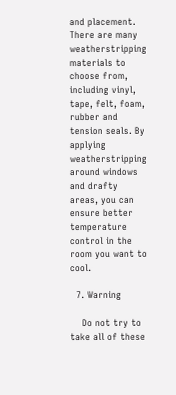and placement. There are many weatherstripping materials to choose from, including vinyl, tape, felt, foam, rubber and tension seals. By applying weatherstripping around windows and drafty areas, you can ensure better temperature control in the room you want to cool.

  7. Warning

    Do not try to take all of these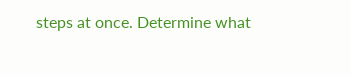steps at once. Determine what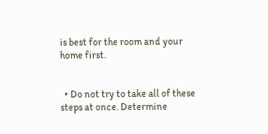is best for the room and your home first.


  • Do not try to take all of these steps at once. Determine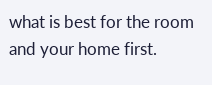what is best for the room and your home first.